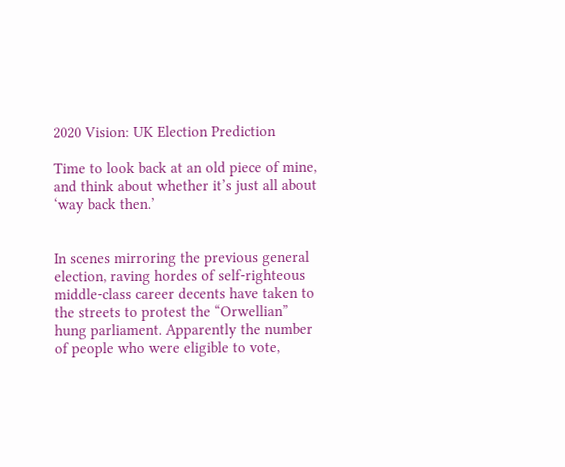2020 Vision: UK Election Prediction

Time to look back at an old piece of mine, and think about whether it’s just all about ‘way back then.’


In scenes mirroring the previous general election, raving hordes of self-righteous middle-class career decents have taken to the streets to protest the “Orwellian” hung parliament. Apparently the number of people who were eligible to vote,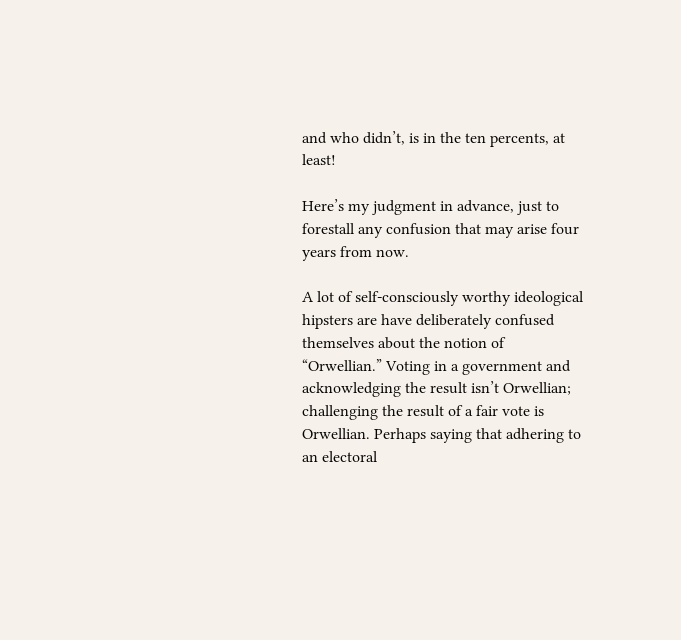and who didn’t, is in the ten percents, at least!

Here’s my judgment in advance, just to forestall any confusion that may arise four years from now.

A lot of self-consciously worthy ideological hipsters are have deliberately confused themselves about the notion of “Orwellian.” Voting in a government and acknowledging the result isn’t Orwellian; challenging the result of a fair vote is Orwellian. Perhaps saying that adhering to an electoral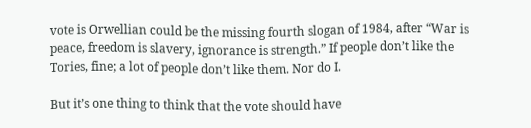vote is Orwellian could be the missing fourth slogan of 1984, after “War is peace, freedom is slavery, ignorance is strength.” If people don’t like the Tories, fine; a lot of people don’t like them. Nor do I.

But it’s one thing to think that the vote should have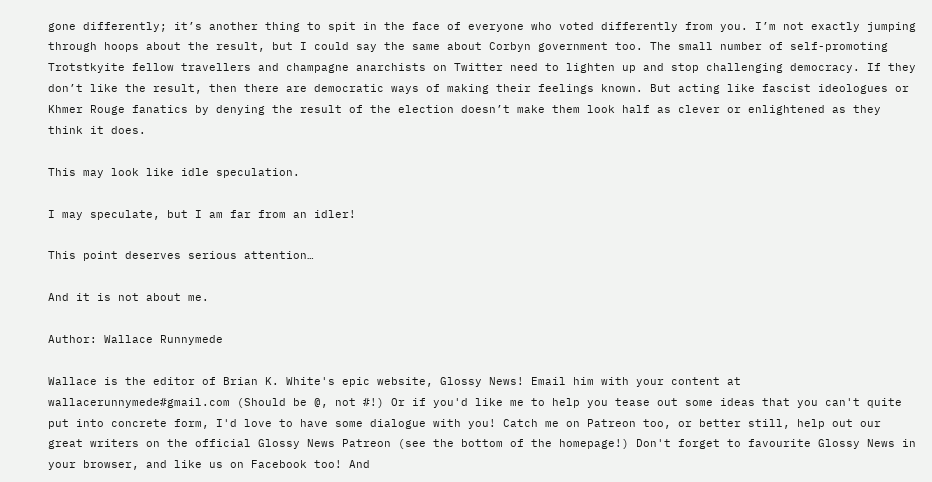gone differently; it’s another thing to spit in the face of everyone who voted differently from you. I’m not exactly jumping through hoops about the result, but I could say the same about Corbyn government too. The small number of self-promoting Trotstkyite fellow travellers and champagne anarchists on Twitter need to lighten up and stop challenging democracy. If they don’t like the result, then there are democratic ways of making their feelings known. But acting like fascist ideologues or Khmer Rouge fanatics by denying the result of the election doesn’t make them look half as clever or enlightened as they think it does.

This may look like idle speculation.

I may speculate, but I am far from an idler!

This point deserves serious attention…

And it is not about me.

Author: Wallace Runnymede

Wallace is the editor of Brian K. White's epic website, Glossy News! Email him with your content at wallacerunnymede#gmail.com (Should be @, not #!) Or if you'd like me to help you tease out some ideas that you can't quite put into concrete form, I'd love to have some dialogue with you! Catch me on Patreon too, or better still, help out our great writers on the official Glossy News Patreon (see the bottom of the homepage!) Don't forget to favourite Glossy News in your browser, and like us on Facebook too! And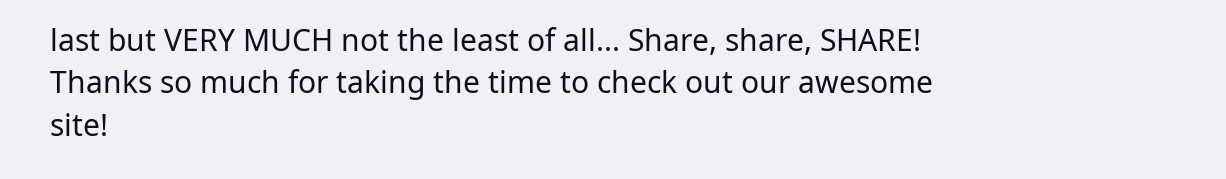last but VERY MUCH not the least of all... Share, share, SHARE! Thanks so much for taking the time to check out our awesome site!